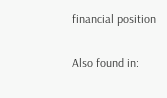financial position

Also found in: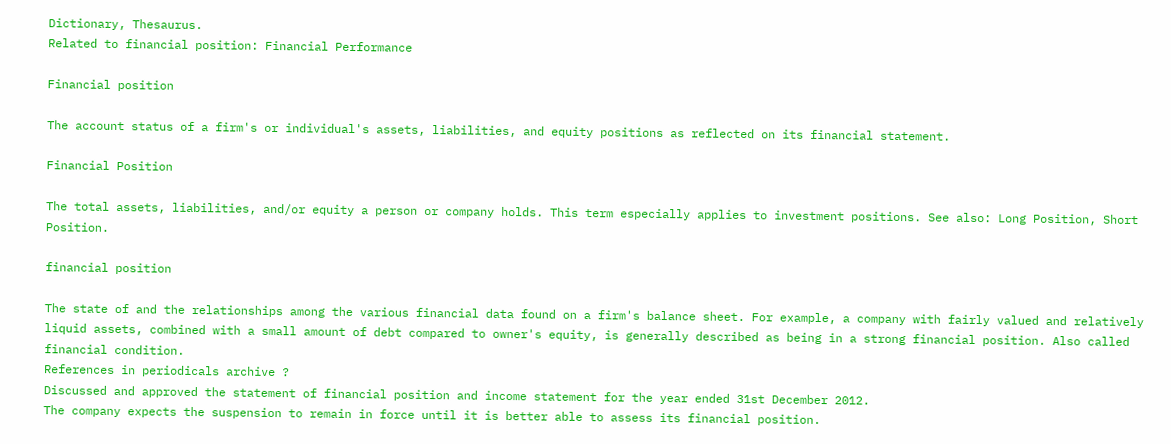Dictionary, Thesaurus.
Related to financial position: Financial Performance

Financial position

The account status of a firm's or individual's assets, liabilities, and equity positions as reflected on its financial statement.

Financial Position

The total assets, liabilities, and/or equity a person or company holds. This term especially applies to investment positions. See also: Long Position, Short Position.

financial position

The state of and the relationships among the various financial data found on a firm's balance sheet. For example, a company with fairly valued and relatively liquid assets, combined with a small amount of debt compared to owner's equity, is generally described as being in a strong financial position. Also called financial condition.
References in periodicals archive ?
Discussed and approved the statement of financial position and income statement for the year ended 31st December 2012.
The company expects the suspension to remain in force until it is better able to assess its financial position.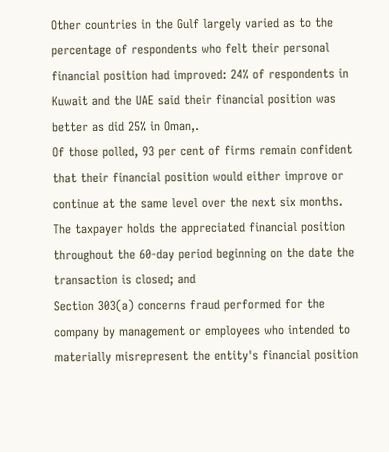Other countries in the Gulf largely varied as to the percentage of respondents who felt their personal financial position had improved: 24% of respondents in Kuwait and the UAE said their financial position was better as did 25% in Oman,.
Of those polled, 93 per cent of firms remain confident that their financial position would either improve or continue at the same level over the next six months.
The taxpayer holds the appreciated financial position throughout the 60-day period beginning on the date the transaction is closed; and
Section 303(a) concerns fraud performed for the company by management or employees who intended to materially misrepresent the entity's financial position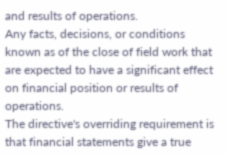and results of operations.
Any facts, decisions, or conditions known as of the close of field work that are expected to have a significant effect on financial position or results of operations.
The directive's overriding requirement is that financial statements give a true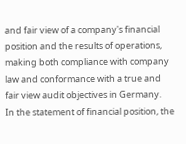and fair view of a company's financial position and the results of operations, making both compliance with company law and conformance with a true and fair view audit objectives in Germany.
In the statement of financial position, the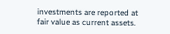investments are reported at fair value as current assets.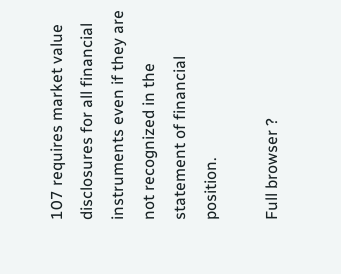107 requires market value disclosures for all financial instruments even if they are not recognized in the statement of financial position.

Full browser ?